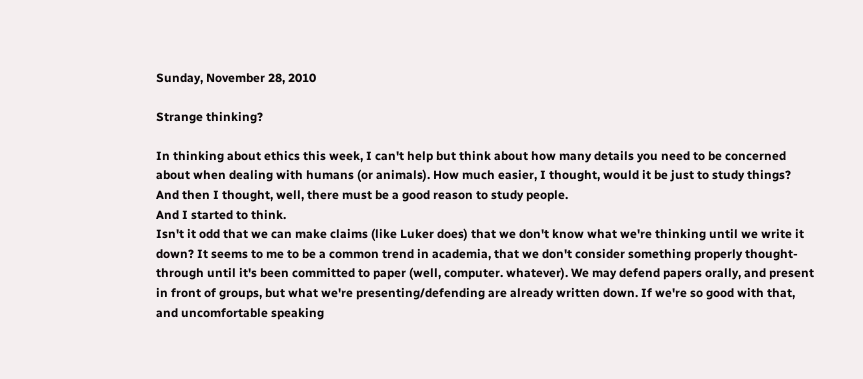Sunday, November 28, 2010

Strange thinking?

In thinking about ethics this week, I can't help but think about how many details you need to be concerned about when dealing with humans (or animals). How much easier, I thought, would it be just to study things?
And then I thought, well, there must be a good reason to study people.
And I started to think.
Isn't it odd that we can make claims (like Luker does) that we don't know what we're thinking until we write it down? It seems to me to be a common trend in academia, that we don't consider something properly thought-through until it's been committed to paper (well, computer. whatever). We may defend papers orally, and present in front of groups, but what we're presenting/defending are already written down. If we're so good with that, and uncomfortable speaking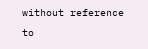without reference to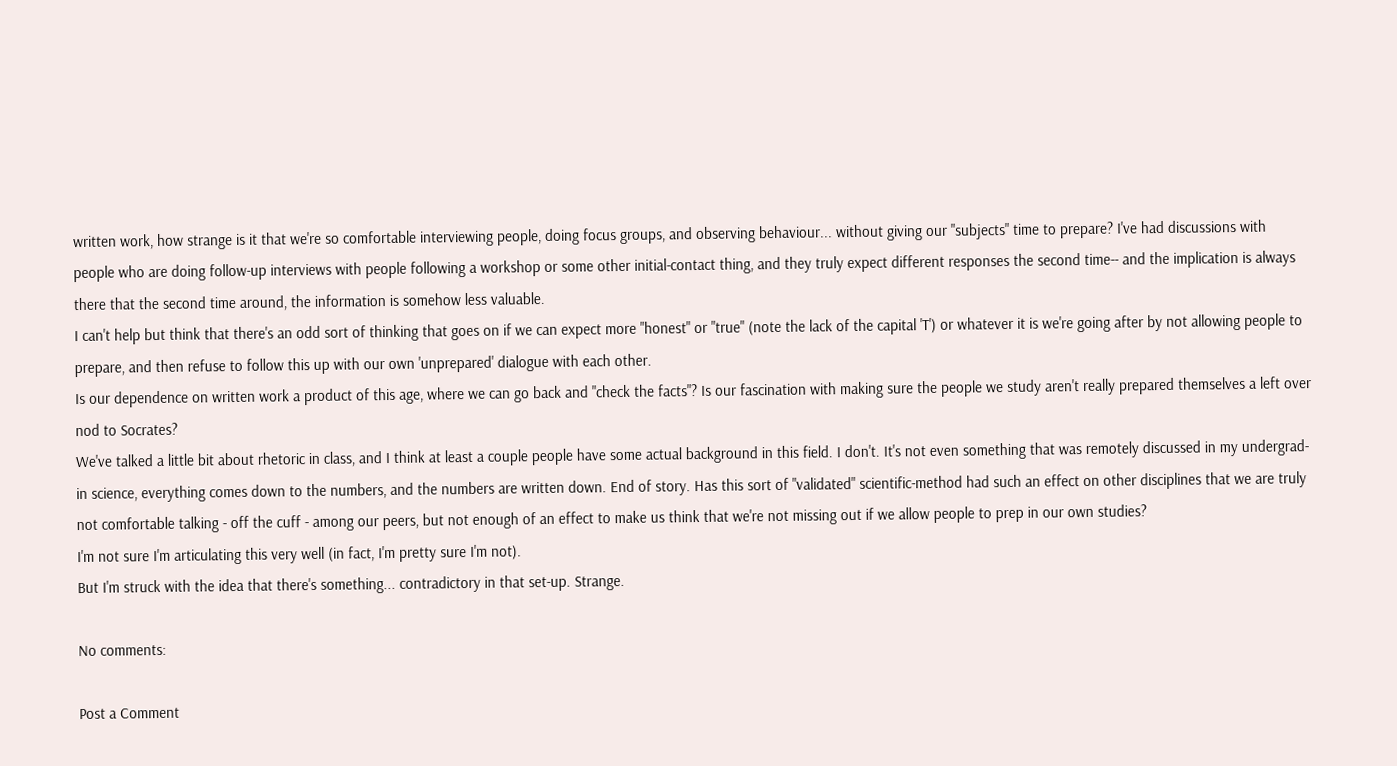written work, how strange is it that we're so comfortable interviewing people, doing focus groups, and observing behaviour... without giving our "subjects" time to prepare? I've had discussions with people who are doing follow-up interviews with people following a workshop or some other initial-contact thing, and they truly expect different responses the second time-- and the implication is always there that the second time around, the information is somehow less valuable.
I can't help but think that there's an odd sort of thinking that goes on if we can expect more "honest" or "true" (note the lack of the capital 'T') or whatever it is we're going after by not allowing people to prepare, and then refuse to follow this up with our own 'unprepared' dialogue with each other.
Is our dependence on written work a product of this age, where we can go back and "check the facts"? Is our fascination with making sure the people we study aren't really prepared themselves a left over nod to Socrates?
We've talked a little bit about rhetoric in class, and I think at least a couple people have some actual background in this field. I don't. It's not even something that was remotely discussed in my undergrad- in science, everything comes down to the numbers, and the numbers are written down. End of story. Has this sort of "validated" scientific-method had such an effect on other disciplines that we are truly not comfortable talking - off the cuff - among our peers, but not enough of an effect to make us think that we're not missing out if we allow people to prep in our own studies?
I'm not sure I'm articulating this very well (in fact, I'm pretty sure I'm not).
But I'm struck with the idea that there's something... contradictory in that set-up. Strange.

No comments:

Post a Comment